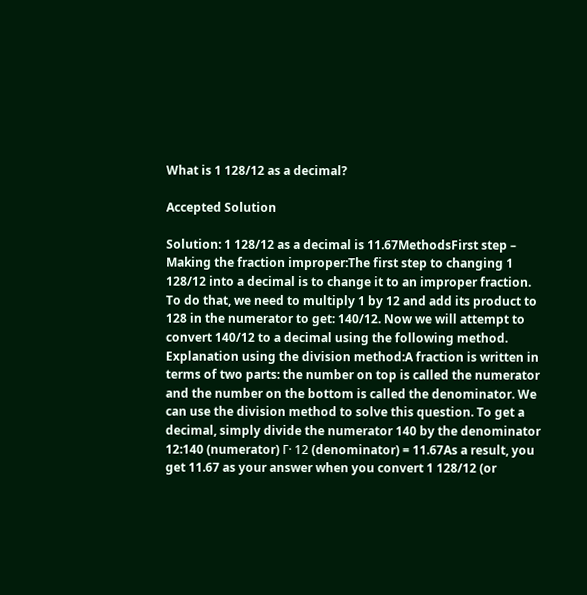What is 1 128/12 as a decimal?

Accepted Solution

Solution: 1 128/12 as a decimal is 11.67MethodsFirst step – Making the fraction improper:The first step to changing 1 128/12 into a decimal is to change it to an improper fraction. To do that, we need to multiply 1 by 12 and add its product to 128 in the numerator to get: 140/12. Now we will attempt to convert 140/12 to a decimal using the following method. Explanation using the division method:A fraction is written in terms of two parts: the number on top is called the numerator and the number on the bottom is called the denominator. We can use the division method to solve this question. To get a decimal, simply divide the numerator 140 by the denominator 12:140 (numerator) Γ· 12 (denominator) = 11.67As a result, you get 11.67 as your answer when you convert 1 128/12 (or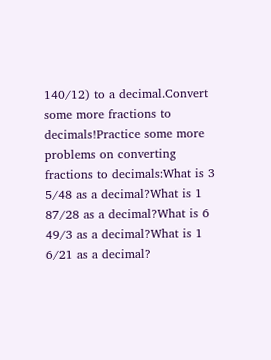140/12) to a decimal.Convert some more fractions to decimals!Practice some more problems on converting fractions to decimals:What is 3 5/48 as a decimal?What is 1 87/28 as a decimal?What is 6 49/3 as a decimal?What is 1 6/21 as a decimal?